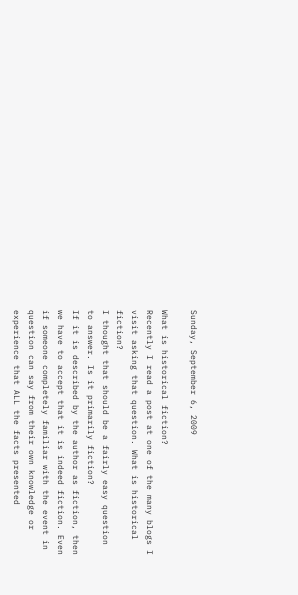Sunday, September 6, 2009

What is historical fiction?
Recently I read a post at one of the many blogs I visit asking that question. What is historical fiction?
I thought that should be a fairly easy question to answer. Is it primarily fiction?
If it is described by the author as fiction, then we have to accept that it is indeed fiction. Even if someone completely familiar with the event in question can say from their own knowledge or experience that ALL the facts presented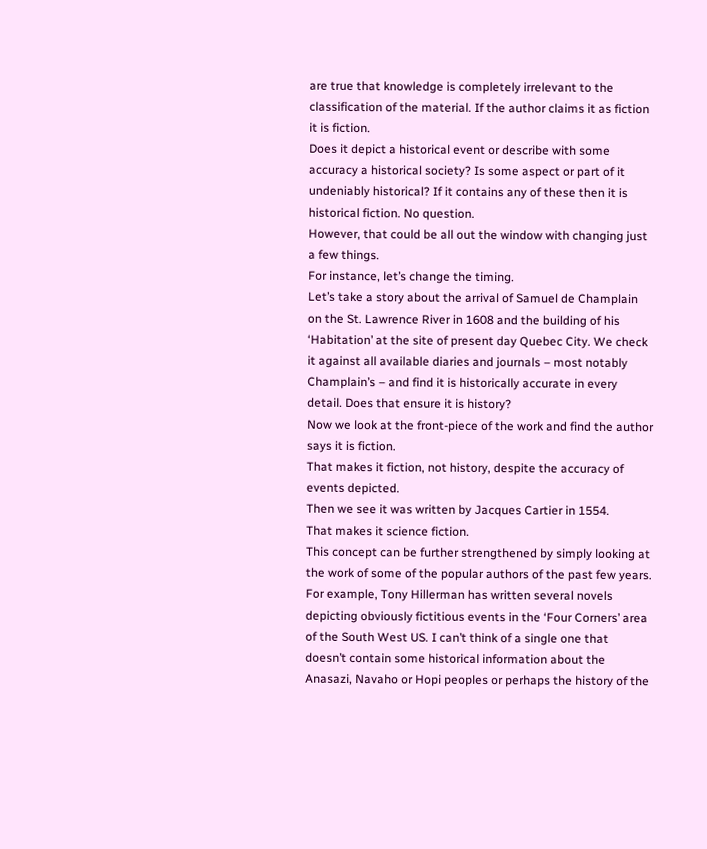are true that knowledge is completely irrelevant to the classification of the material. If the author claims it as fiction it is fiction.
Does it depict a historical event or describe with some accuracy a historical society? Is some aspect or part of it undeniably historical? If it contains any of these then it is historical fiction. No question.
However, that could be all out the window with changing just a few things.
For instance, let’s change the timing.
Let’s take a story about the arrival of Samuel de Champlain on the St. Lawrence River in 1608 and the building of his ‘Habitation’ at the site of present day Quebec City. We check it against all available diaries and journals – most notably Champlain’s – and find it is historically accurate in every detail. Does that ensure it is history?
Now we look at the front-piece of the work and find the author says it is fiction.
That makes it fiction, not history, despite the accuracy of events depicted.
Then we see it was written by Jacques Cartier in 1554.
That makes it science fiction.
This concept can be further strengthened by simply looking at the work of some of the popular authors of the past few years.
For example, Tony Hillerman has written several novels depicting obviously fictitious events in the ‘Four Corners’ area of the South West US. I can’t think of a single one that doesn’t contain some historical information about the Anasazi, Navaho or Hopi peoples or perhaps the history of the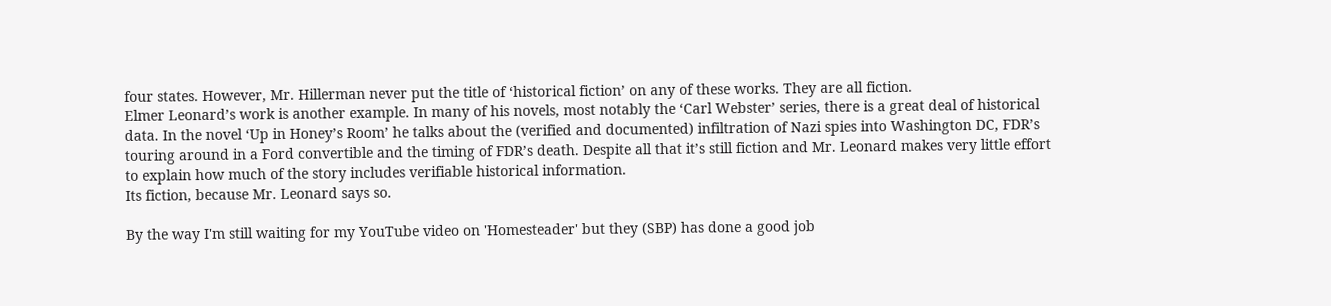four states. However, Mr. Hillerman never put the title of ‘historical fiction’ on any of these works. They are all fiction.
Elmer Leonard’s work is another example. In many of his novels, most notably the ‘Carl Webster’ series, there is a great deal of historical data. In the novel ‘Up in Honey’s Room’ he talks about the (verified and documented) infiltration of Nazi spies into Washington DC, FDR’s touring around in a Ford convertible and the timing of FDR’s death. Despite all that it’s still fiction and Mr. Leonard makes very little effort to explain how much of the story includes verifiable historical information.
Its fiction, because Mr. Leonard says so.

By the way I'm still waiting for my YouTube video on 'Homesteader' but they (SBP) has done a good job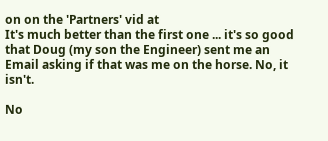on on the 'Partners' vid at
It's much better than the first one ... it's so good that Doug (my son the Engineer) sent me an Email asking if that was me on the horse. No, it isn't.

No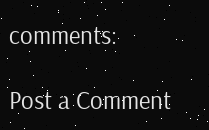comments:

Post a Comment